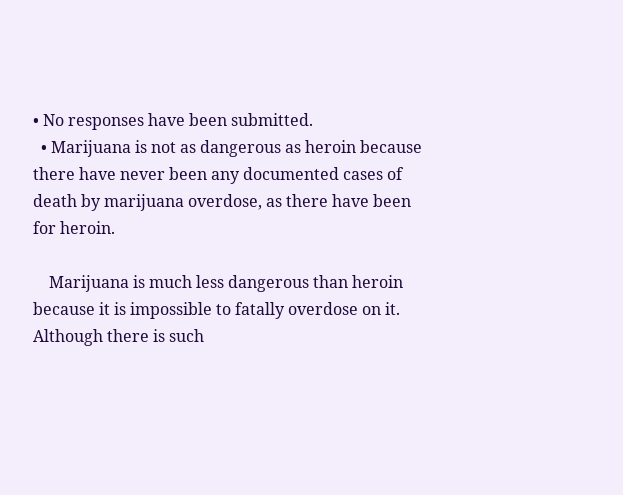• No responses have been submitted.
  • Marijuana is not as dangerous as heroin because there have never been any documented cases of death by marijuana overdose, as there have been for heroin.

    Marijuana is much less dangerous than heroin because it is impossible to fatally overdose on it. Although there is such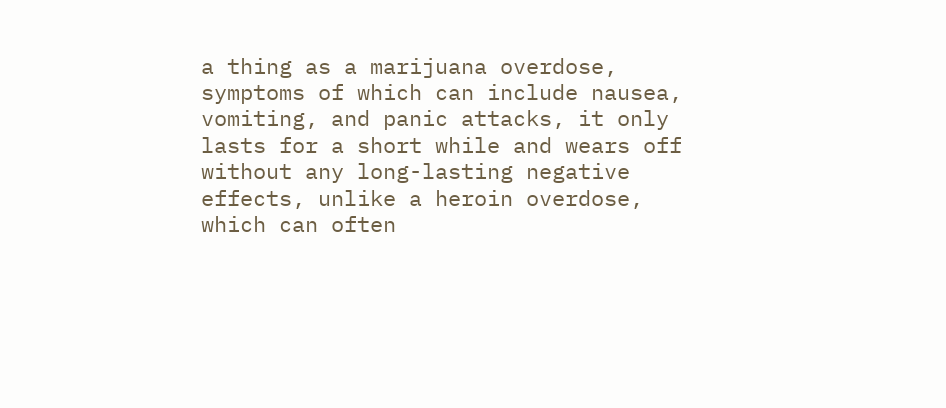a thing as a marijuana overdose, symptoms of which can include nausea, vomiting, and panic attacks, it only lasts for a short while and wears off without any long-lasting negative effects, unlike a heroin overdose, which can often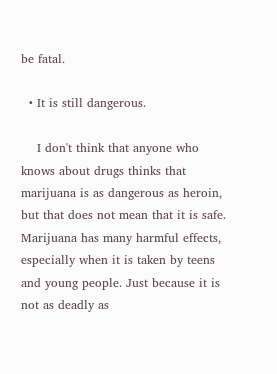be fatal.

  • It is still dangerous.

    I don't think that anyone who knows about drugs thinks that marijuana is as dangerous as heroin, but that does not mean that it is safe. Marijuana has many harmful effects, especially when it is taken by teens and young people. Just because it is not as deadly as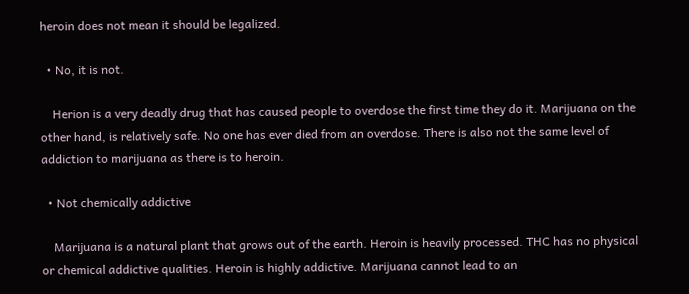heroin does not mean it should be legalized.

  • No, it is not.

    Herion is a very deadly drug that has caused people to overdose the first time they do it. Marijuana on the other hand, is relatively safe. No one has ever died from an overdose. There is also not the same level of addiction to marijuana as there is to heroin.

  • Not chemically addictive

    Marijuana is a natural plant that grows out of the earth. Heroin is heavily processed. THC has no physical or chemical addictive qualities. Heroin is highly addictive. Marijuana cannot lead to an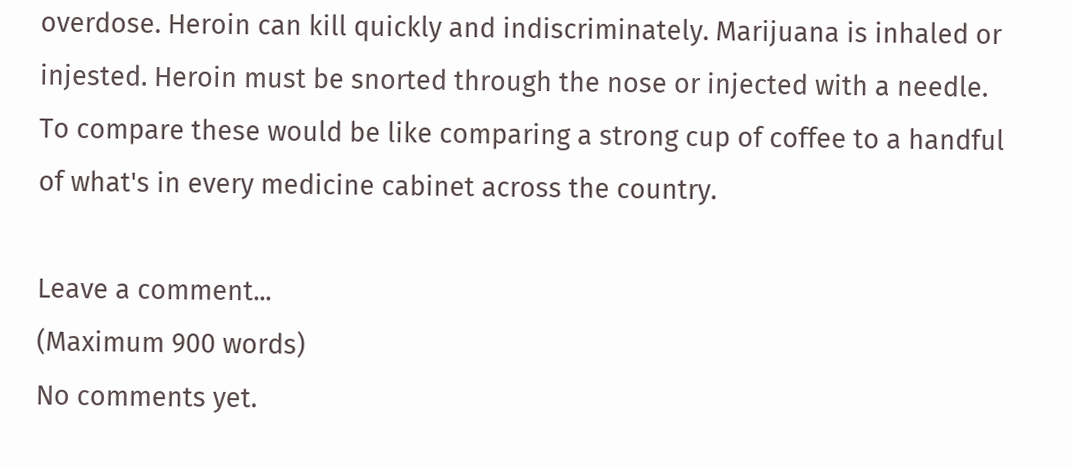overdose. Heroin can kill quickly and indiscriminately. Marijuana is inhaled or injested. Heroin must be snorted through the nose or injected with a needle. To compare these would be like comparing a strong cup of coffee to a handful of what's in every medicine cabinet across the country.

Leave a comment...
(Maximum 900 words)
No comments yet.